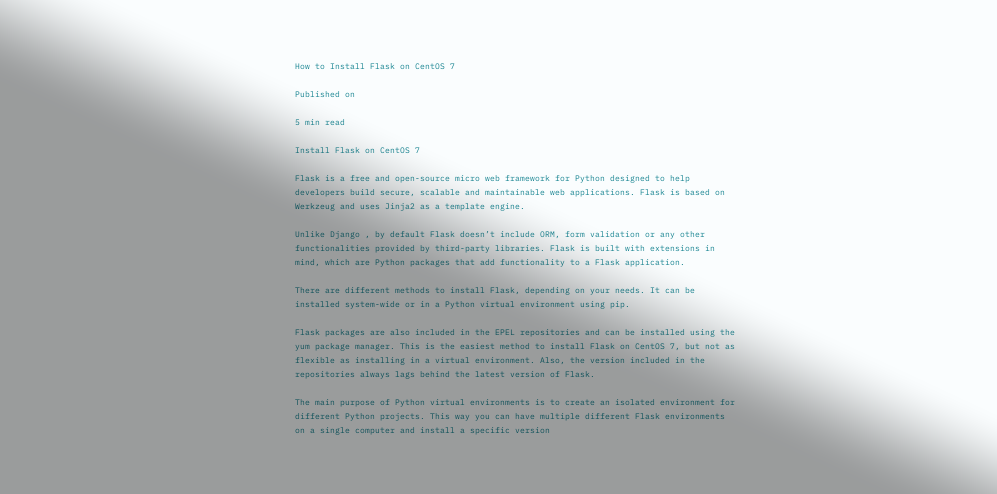How to Install Flask on CentOS 7

Published on

5 min read

Install Flask on CentOS 7

Flask is a free and open-source micro web framework for Python designed to help developers build secure, scalable and maintainable web applications. Flask is based on Werkzeug and uses Jinja2 as a template engine.

Unlike Django , by default Flask doesn’t include ORM, form validation or any other functionalities provided by third-party libraries. Flask is built with extensions in mind, which are Python packages that add functionality to a Flask application.

There are different methods to install Flask, depending on your needs. It can be installed system-wide or in a Python virtual environment using pip.

Flask packages are also included in the EPEL repositories and can be installed using the yum package manager. This is the easiest method to install Flask on CentOS 7, but not as flexible as installing in a virtual environment. Also, the version included in the repositories always lags behind the latest version of Flask.

The main purpose of Python virtual environments is to create an isolated environment for different Python projects. This way you can have multiple different Flask environments on a single computer and install a specific version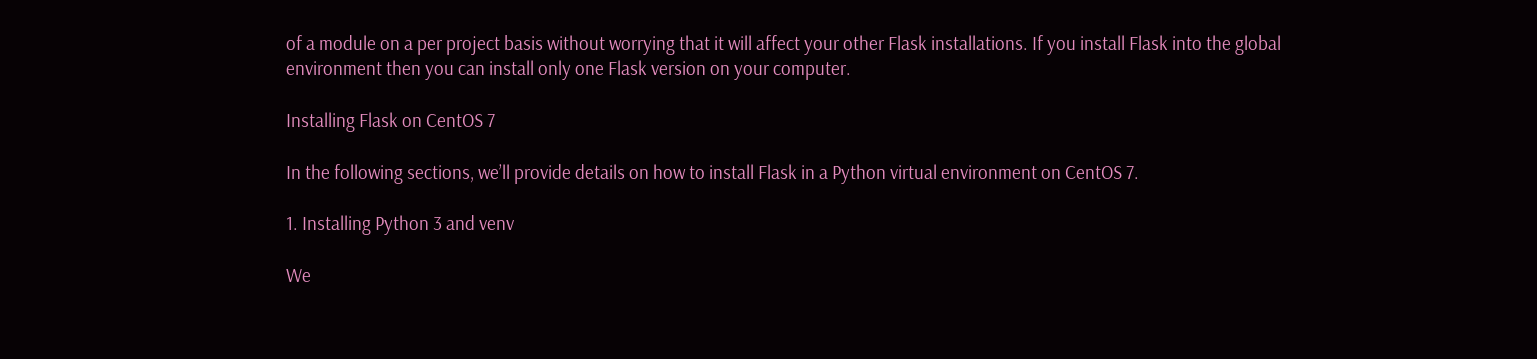of a module on a per project basis without worrying that it will affect your other Flask installations. If you install Flask into the global environment then you can install only one Flask version on your computer.

Installing Flask on CentOS 7

In the following sections, we’ll provide details on how to install Flask in a Python virtual environment on CentOS 7.

1. Installing Python 3 and venv

We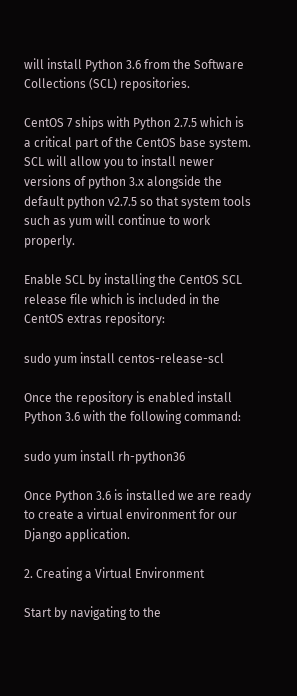will install Python 3.6 from the Software Collections (SCL) repositories.

CentOS 7 ships with Python 2.7.5 which is a critical part of the CentOS base system. SCL will allow you to install newer versions of python 3.x alongside the default python v2.7.5 so that system tools such as yum will continue to work properly.

Enable SCL by installing the CentOS SCL release file which is included in the CentOS extras repository:

sudo yum install centos-release-scl

Once the repository is enabled install Python 3.6 with the following command:

sudo yum install rh-python36

Once Python 3.6 is installed we are ready to create a virtual environment for our Django application.

2. Creating a Virtual Environment

Start by navigating to the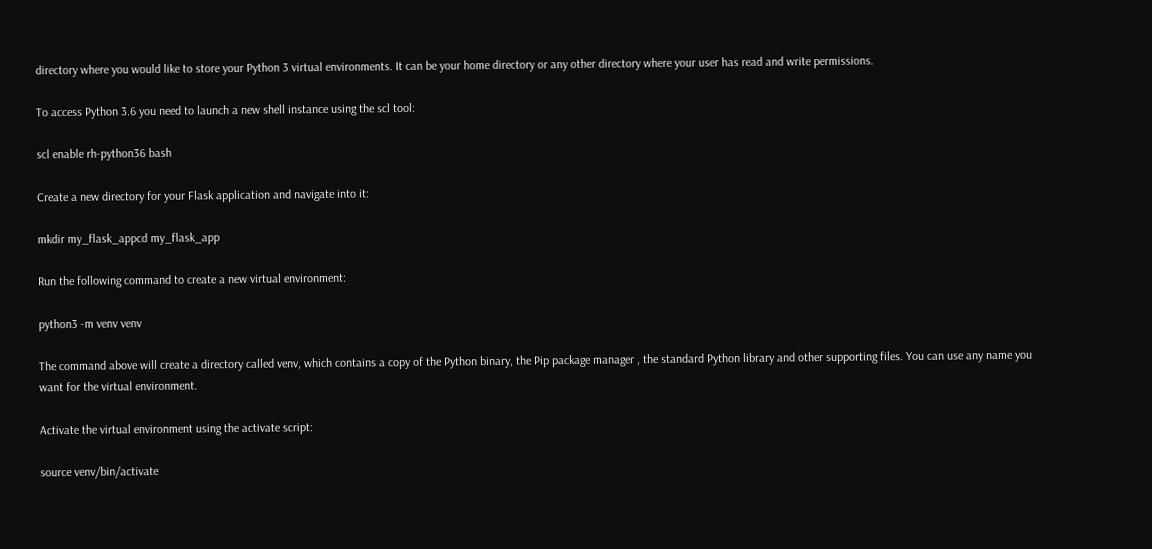directory where you would like to store your Python 3 virtual environments. It can be your home directory or any other directory where your user has read and write permissions.

To access Python 3.6 you need to launch a new shell instance using the scl tool:

scl enable rh-python36 bash

Create a new directory for your Flask application and navigate into it:

mkdir my_flask_appcd my_flask_app

Run the following command to create a new virtual environment:

python3 -m venv venv

The command above will create a directory called venv, which contains a copy of the Python binary, the Pip package manager , the standard Python library and other supporting files. You can use any name you want for the virtual environment.

Activate the virtual environment using the activate script:

source venv/bin/activate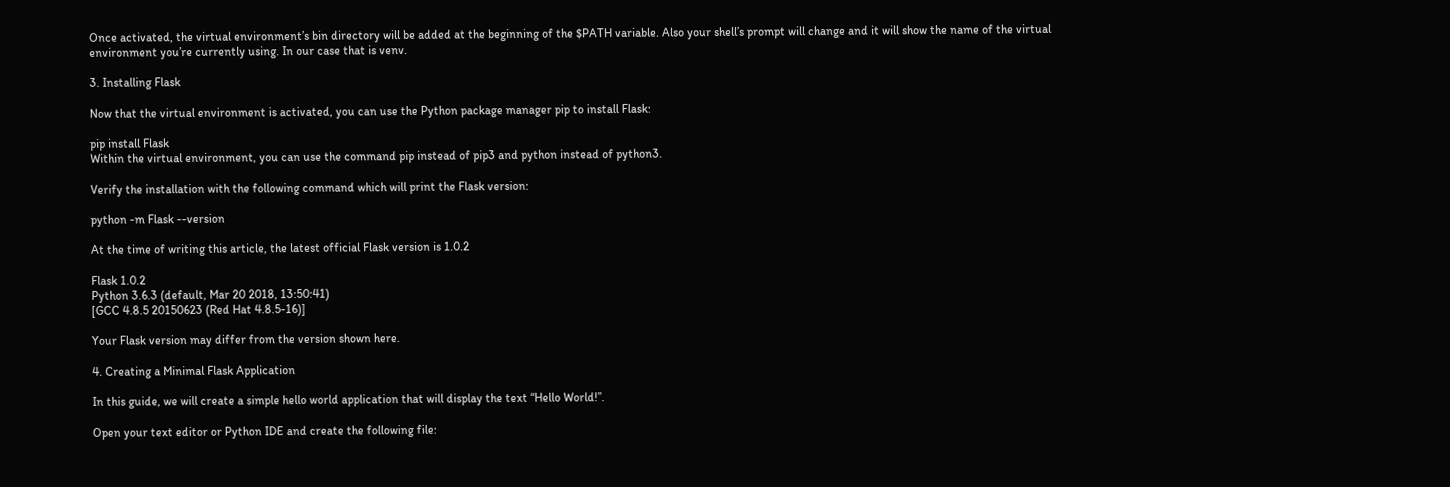Once activated, the virtual environment’s bin directory will be added at the beginning of the $PATH variable. Also your shell’s prompt will change and it will show the name of the virtual environment you’re currently using. In our case that is venv.

3. Installing Flask

Now that the virtual environment is activated, you can use the Python package manager pip to install Flask:

pip install Flask
Within the virtual environment, you can use the command pip instead of pip3 and python instead of python3.

Verify the installation with the following command which will print the Flask version:

python -m Flask --version

At the time of writing this article, the latest official Flask version is 1.0.2

Flask 1.0.2
Python 3.6.3 (default, Mar 20 2018, 13:50:41)
[GCC 4.8.5 20150623 (Red Hat 4.8.5-16)]

Your Flask version may differ from the version shown here.

4. Creating a Minimal Flask Application

In this guide, we will create a simple hello world application that will display the text “Hello World!”.

Open your text editor or Python IDE and create the following file: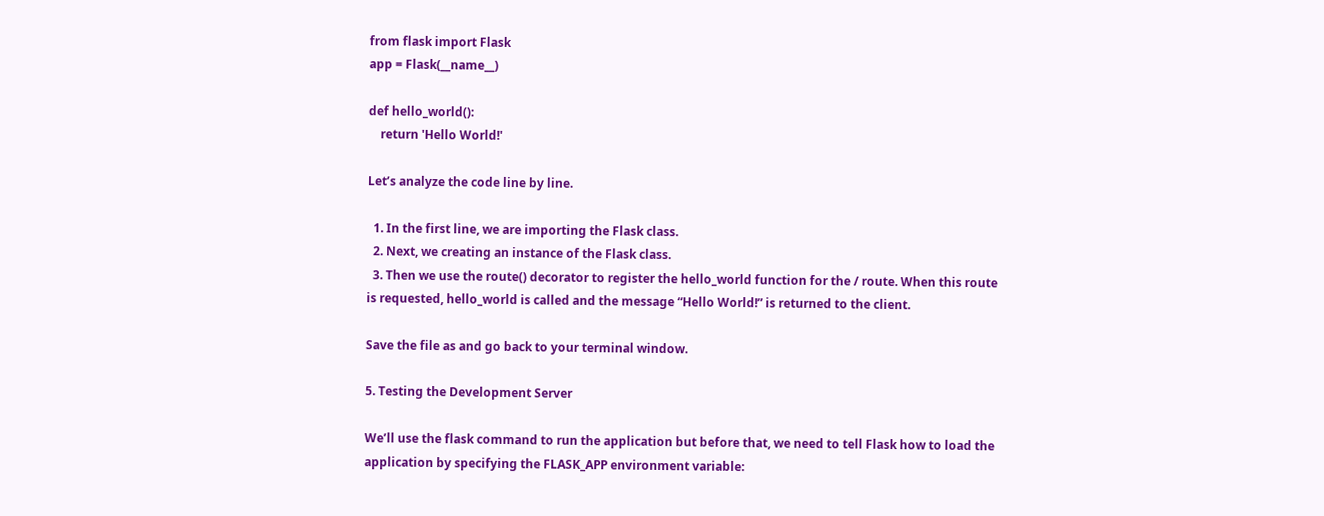from flask import Flask
app = Flask(__name__)

def hello_world():
    return 'Hello World!'

Let’s analyze the code line by line.

  1. In the first line, we are importing the Flask class.
  2. Next, we creating an instance of the Flask class.
  3. Then we use the route() decorator to register the hello_world function for the / route. When this route is requested, hello_world is called and the message “Hello World!” is returned to the client.

Save the file as and go back to your terminal window.

5. Testing the Development Server

We’ll use the flask command to run the application but before that, we need to tell Flask how to load the application by specifying the FLASK_APP environment variable: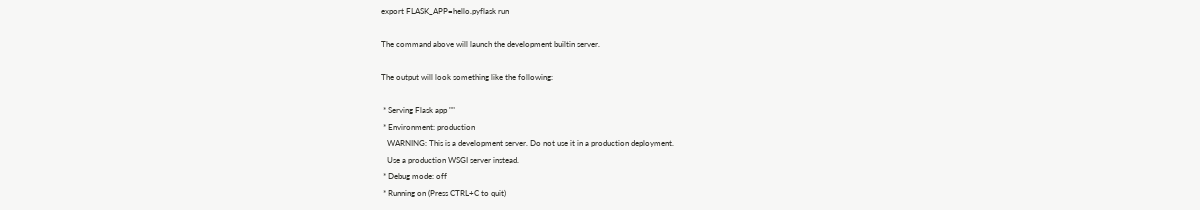export FLASK_APP=hello.pyflask run

The command above will launch the development builtin server.

The output will look something like the following:

 * Serving Flask app ""
 * Environment: production
   WARNING: This is a development server. Do not use it in a production deployment.
   Use a production WSGI server instead.
 * Debug mode: off
 * Running on (Press CTRL+C to quit)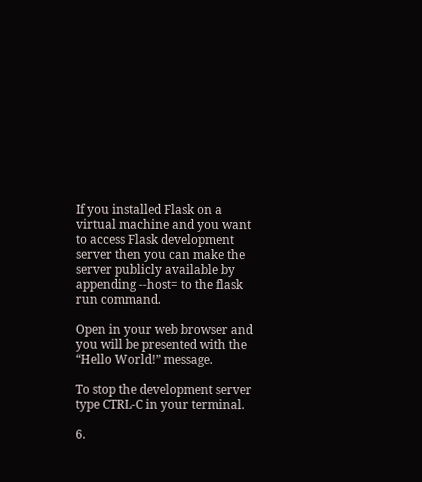If you installed Flask on a virtual machine and you want to access Flask development server then you can make the server publicly available by appending --host= to the flask run command.

Open in your web browser and you will be presented with the “Hello World!” message.

To stop the development server type CTRL-C in your terminal.

6.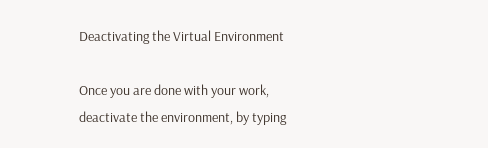Deactivating the Virtual Environment

Once you are done with your work, deactivate the environment, by typing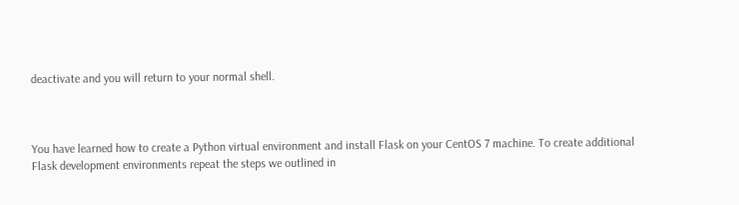deactivate and you will return to your normal shell.



You have learned how to create a Python virtual environment and install Flask on your CentOS 7 machine. To create additional Flask development environments repeat the steps we outlined in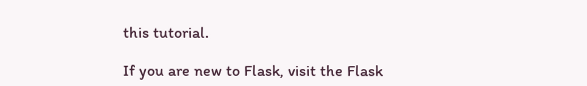this tutorial.

If you are new to Flask, visit the Flask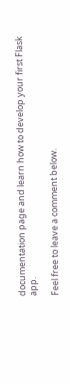documentation page and learn how to develop your first Flask app.

Feel free to leave a comment below.